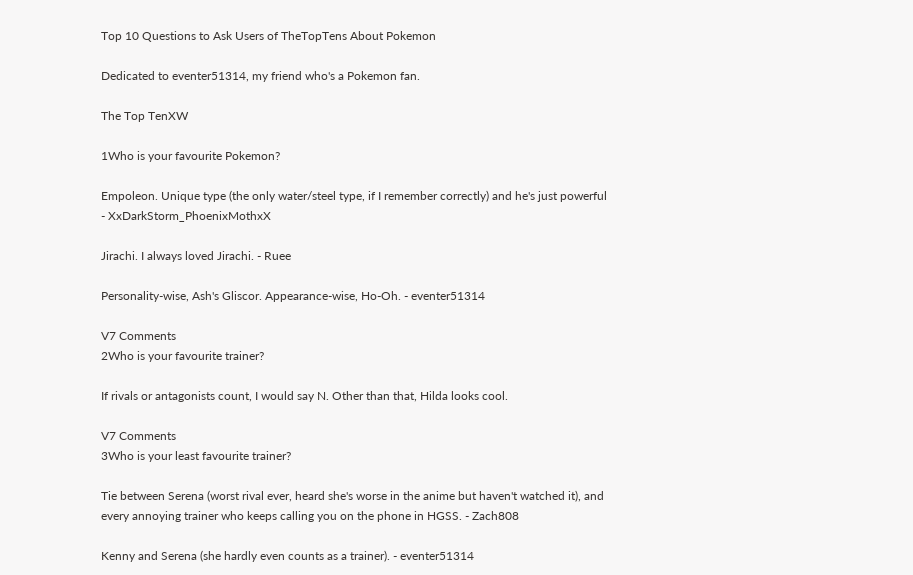Top 10 Questions to Ask Users of TheTopTens About Pokemon

Dedicated to eventer51314, my friend who's a Pokemon fan.

The Top TenXW

1Who is your favourite Pokemon?

Empoleon. Unique type (the only water/steel type, if I remember correctly) and he's just powerful - XxDarkStorm_PhoenixMothxX

Jirachi. I always loved Jirachi. - Ruee

Personality-wise, Ash's Gliscor. Appearance-wise, Ho-Oh. - eventer51314

V7 Comments
2Who is your favourite trainer?

If rivals or antagonists count, I would say N. Other than that, Hilda looks cool.

V7 Comments
3Who is your least favourite trainer?

Tie between Serena (worst rival ever, heard she's worse in the anime but haven't watched it), and every annoying trainer who keeps calling you on the phone in HGSS. - Zach808

Kenny and Serena (she hardly even counts as a trainer). - eventer51314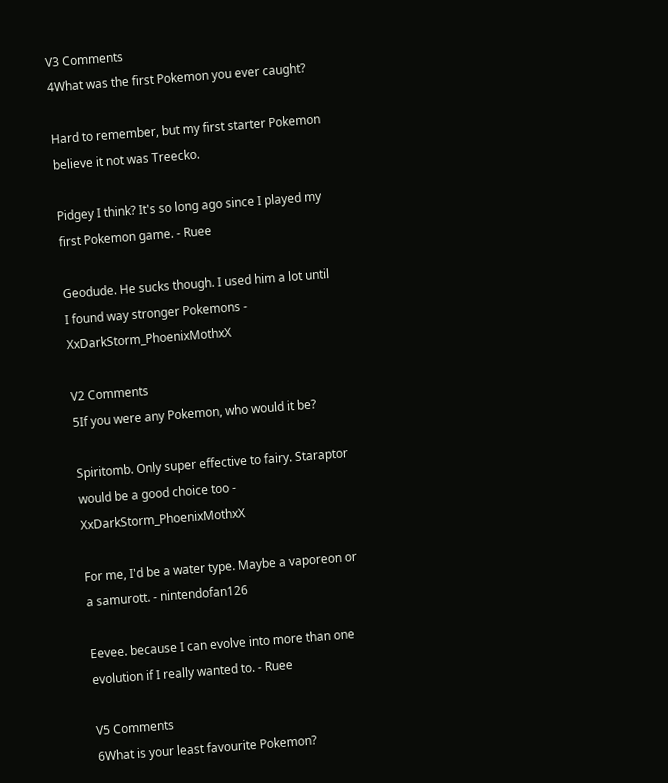V3 Comments
4What was the first Pokemon you ever caught?

Hard to remember, but my first starter Pokemon believe it not was Treecko.

Pidgey I think? It's so long ago since I played my first Pokemon game. - Ruee

Geodude. He sucks though. I used him a lot until I found way stronger Pokemons - XxDarkStorm_PhoenixMothxX

V2 Comments
5If you were any Pokemon, who would it be?

Spiritomb. Only super effective to fairy. Staraptor would be a good choice too - XxDarkStorm_PhoenixMothxX

For me, I'd be a water type. Maybe a vaporeon or a samurott. - nintendofan126

Eevee. because I can evolve into more than one evolution if I really wanted to. - Ruee

V5 Comments
6What is your least favourite Pokemon?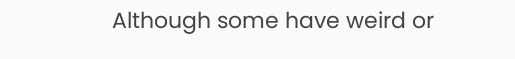Although some have weird or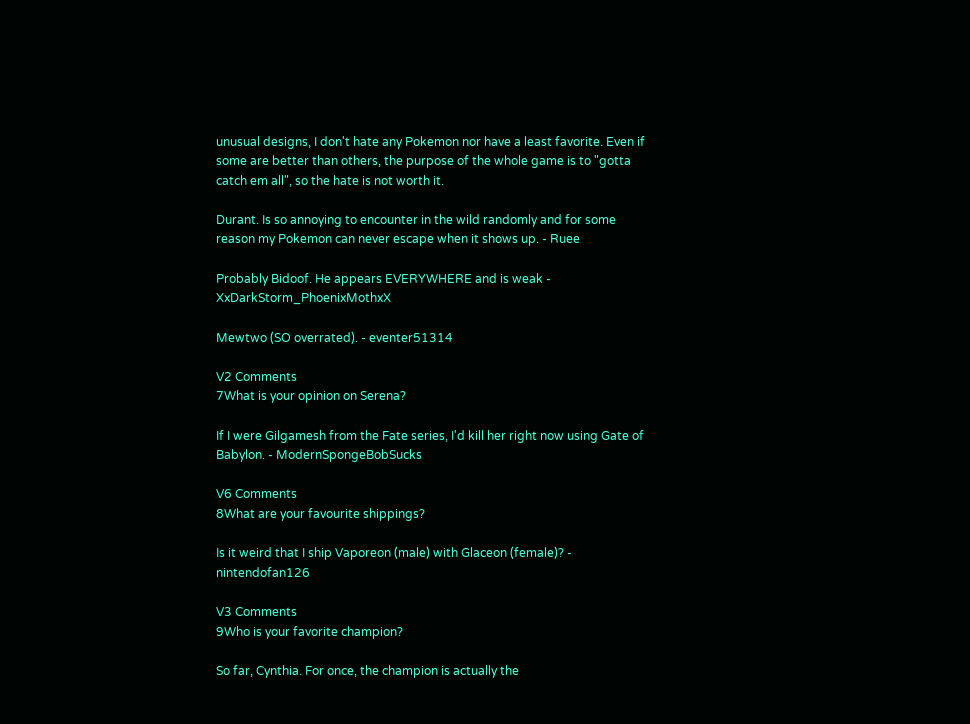unusual designs, I don't hate any Pokemon nor have a least favorite. Even if some are better than others, the purpose of the whole game is to "gotta catch em all", so the hate is not worth it.

Durant. Is so annoying to encounter in the wild randomly and for some reason my Pokemon can never escape when it shows up. - Ruee

Probably Bidoof. He appears EVERYWHERE and is weak - XxDarkStorm_PhoenixMothxX

Mewtwo (SO overrated). - eventer51314

V2 Comments
7What is your opinion on Serena?

If I were Gilgamesh from the Fate series, I'd kill her right now using Gate of Babylon. - ModernSpongeBobSucks

V6 Comments
8What are your favourite shippings?

Is it weird that I ship Vaporeon (male) with Glaceon (female)? - nintendofan126

V3 Comments
9Who is your favorite champion?

So far, Cynthia. For once, the champion is actually the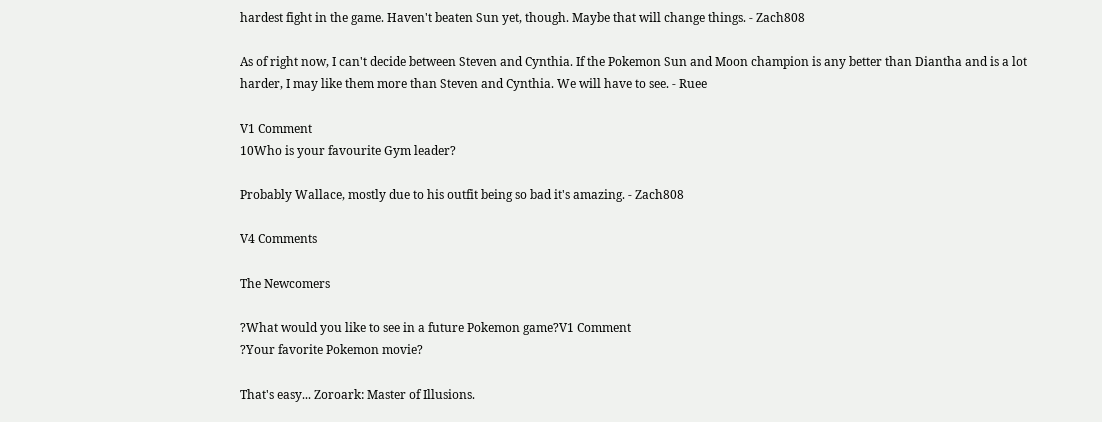hardest fight in the game. Haven't beaten Sun yet, though. Maybe that will change things. - Zach808

As of right now, I can't decide between Steven and Cynthia. If the Pokemon Sun and Moon champion is any better than Diantha and is a lot harder, I may like them more than Steven and Cynthia. We will have to see. - Ruee

V1 Comment
10Who is your favourite Gym leader?

Probably Wallace, mostly due to his outfit being so bad it's amazing. - Zach808

V4 Comments

The Newcomers

?What would you like to see in a future Pokemon game?V1 Comment
?Your favorite Pokemon movie?

That's easy... Zoroark: Master of Illusions.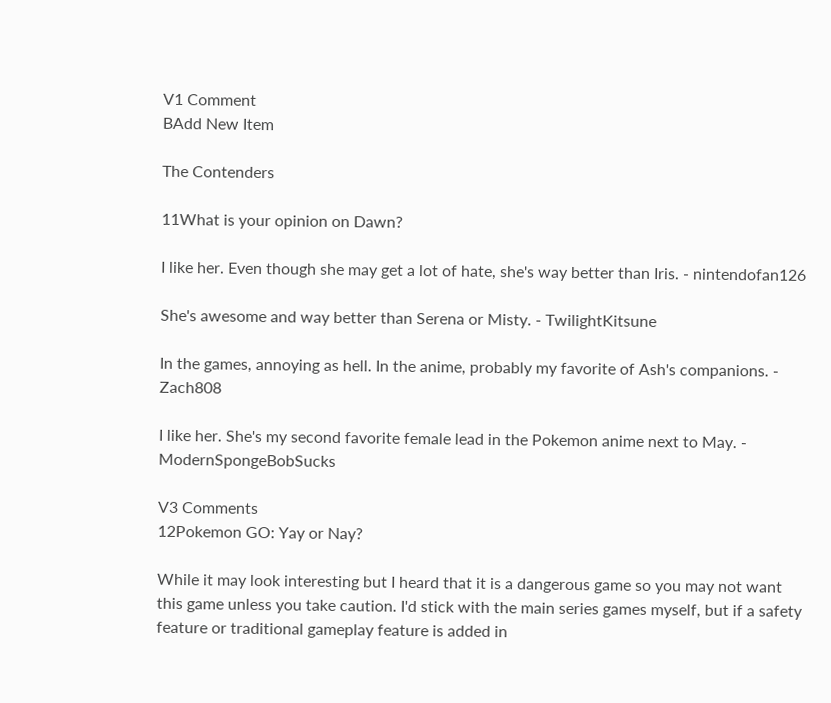V1 Comment
BAdd New Item

The Contenders

11What is your opinion on Dawn?

I like her. Even though she may get a lot of hate, she's way better than Iris. - nintendofan126

She's awesome and way better than Serena or Misty. - TwilightKitsune

In the games, annoying as hell. In the anime, probably my favorite of Ash's companions. - Zach808

I like her. She's my second favorite female lead in the Pokemon anime next to May. - ModernSpongeBobSucks

V3 Comments
12Pokemon GO: Yay or Nay?

While it may look interesting but I heard that it is a dangerous game so you may not want this game unless you take caution. I'd stick with the main series games myself, but if a safety feature or traditional gameplay feature is added in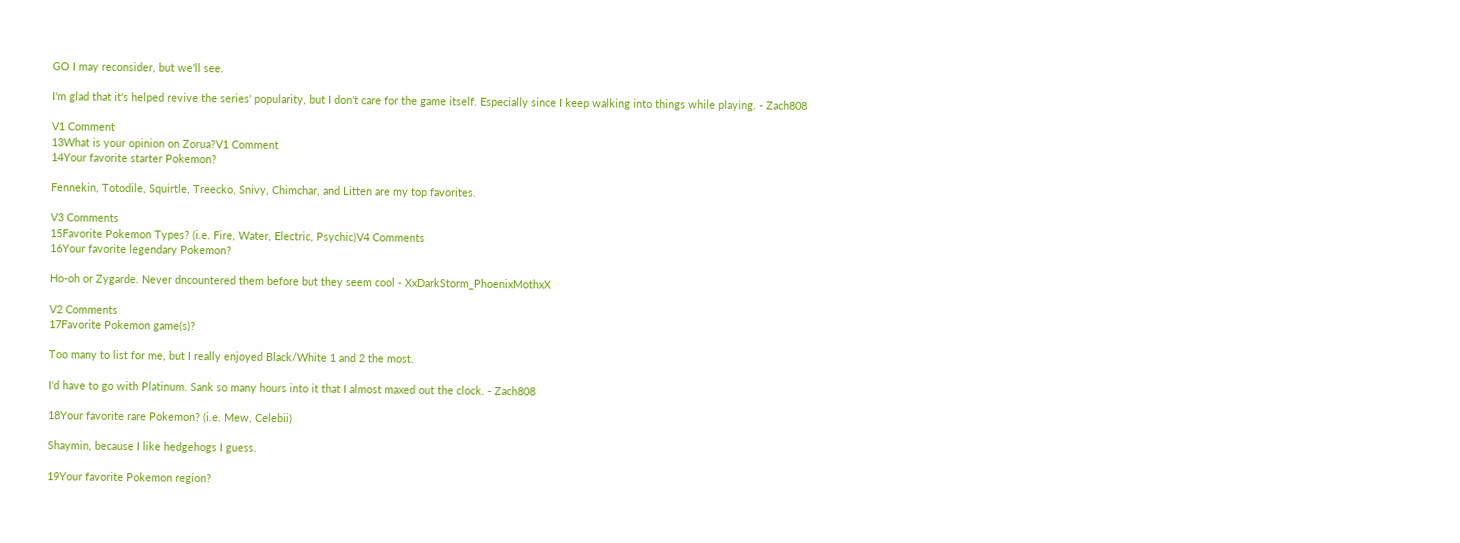GO I may reconsider, but we'll see.

I'm glad that it's helped revive the series' popularity, but I don't care for the game itself. Especially since I keep walking into things while playing. - Zach808

V1 Comment
13What is your opinion on Zorua?V1 Comment
14Your favorite starter Pokemon?

Fennekin, Totodile, Squirtle, Treecko, Snivy, Chimchar, and Litten are my top favorites.

V3 Comments
15Favorite Pokemon Types? (i.e. Fire, Water, Electric, Psychic)V4 Comments
16Your favorite legendary Pokemon?

Ho-oh or Zygarde. Never dncountered them before but they seem cool - XxDarkStorm_PhoenixMothxX

V2 Comments
17Favorite Pokemon game(s)?

Too many to list for me, but I really enjoyed Black/White 1 and 2 the most.

I'd have to go with Platinum. Sank so many hours into it that I almost maxed out the clock. - Zach808

18Your favorite rare Pokemon? (i.e. Mew, Celebii)

Shaymin, because I like hedgehogs I guess.

19Your favorite Pokemon region?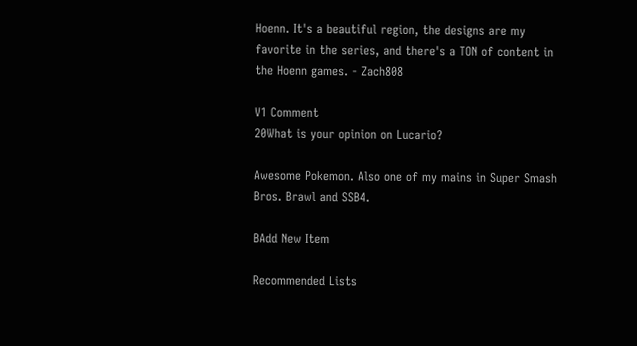Hoenn. It's a beautiful region, the designs are my favorite in the series, and there's a TON of content in the Hoenn games. - Zach808

V1 Comment
20What is your opinion on Lucario?

Awesome Pokemon. Also one of my mains in Super Smash Bros. Brawl and SSB4.

BAdd New Item

Recommended Lists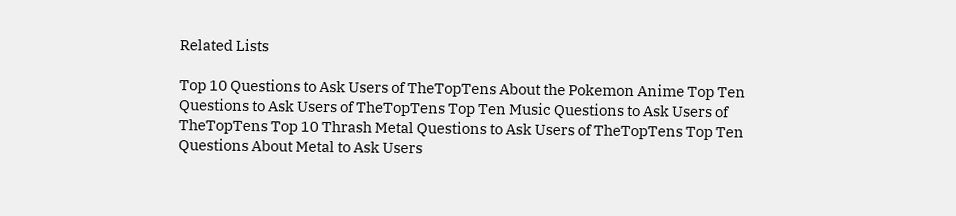Related Lists

Top 10 Questions to Ask Users of TheTopTens About the Pokemon Anime Top Ten Questions to Ask Users of TheTopTens Top Ten Music Questions to Ask Users of TheTopTens Top 10 Thrash Metal Questions to Ask Users of TheTopTens Top Ten Questions About Metal to Ask Users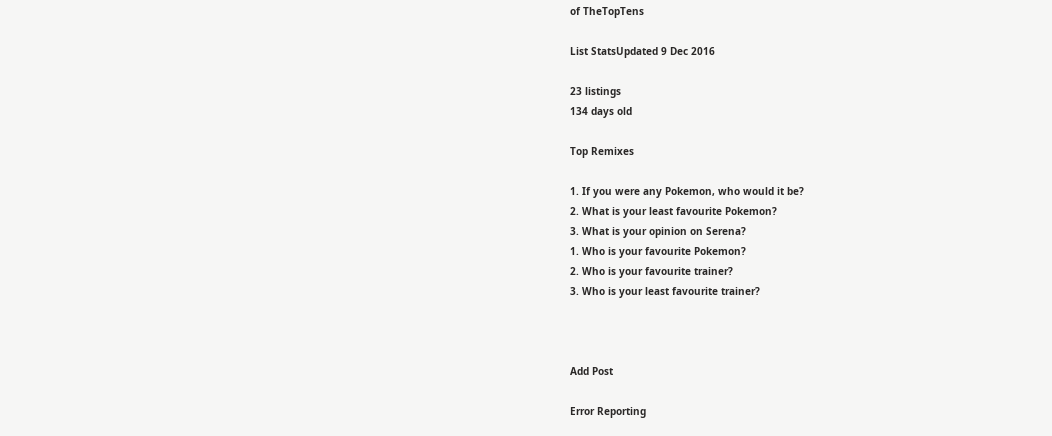of TheTopTens

List StatsUpdated 9 Dec 2016

23 listings
134 days old

Top Remixes

1. If you were any Pokemon, who would it be?
2. What is your least favourite Pokemon?
3. What is your opinion on Serena?
1. Who is your favourite Pokemon?
2. Who is your favourite trainer?
3. Who is your least favourite trainer?



Add Post

Error Reporting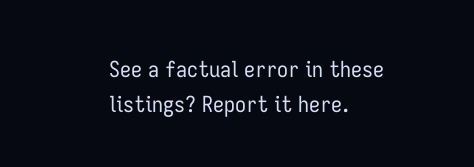See a factual error in these listings? Report it here.